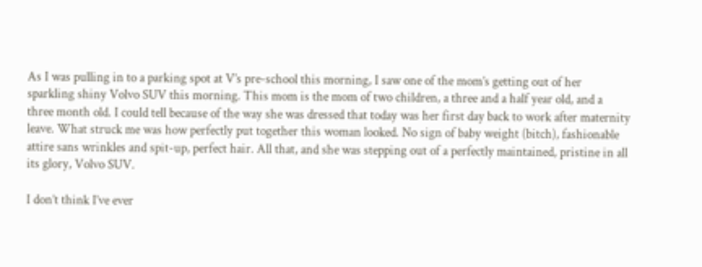As I was pulling in to a parking spot at V’s pre-school this morning, I saw one of the mom’s getting out of her sparkling shiny Volvo SUV this morning. This mom is the mom of two children, a three and a half year old, and a three month old. I could tell because of the way she was dressed that today was her first day back to work after maternity leave. What struck me was how perfectly put together this woman looked. No sign of baby weight (bitch), fashionable attire sans wrinkles and spit-up, perfect hair. All that, and she was stepping out of a perfectly maintained, pristine in all its glory, Volvo SUV.

I don’t think I’ve ever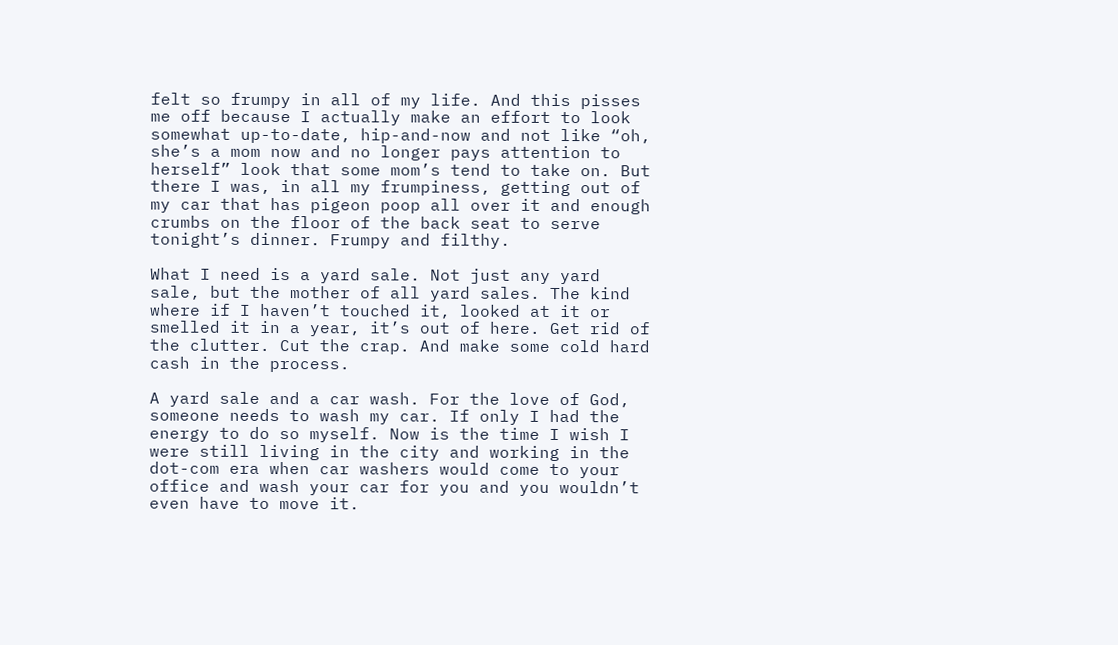felt so frumpy in all of my life. And this pisses me off because I actually make an effort to look somewhat up-to-date, hip-and-now and not like “oh, she’s a mom now and no longer pays attention to herself” look that some mom’s tend to take on. But there I was, in all my frumpiness, getting out of my car that has pigeon poop all over it and enough crumbs on the floor of the back seat to serve tonight’s dinner. Frumpy and filthy.

What I need is a yard sale. Not just any yard sale, but the mother of all yard sales. The kind where if I haven’t touched it, looked at it or smelled it in a year, it’s out of here. Get rid of the clutter. Cut the crap. And make some cold hard cash in the process.

A yard sale and a car wash. For the love of God, someone needs to wash my car. If only I had the energy to do so myself. Now is the time I wish I were still living in the city and working in the dot-com era when car washers would come to your office and wash your car for you and you wouldn’t even have to move it.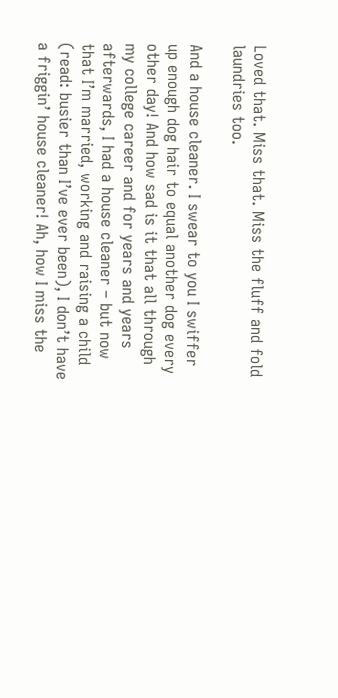Loved that. Miss that. Miss the fluff and fold laundries too.

And a house cleaner. I swear to you I swiffer up enough dog hair to equal another dog every other day! And how sad is it that all through my college career and for years and years afterwards, I had a house cleaner – but now that I’m married, working and raising a child (read: busier than I’ve ever been), I don’t have a friggin’ house cleaner! Ah, how I miss the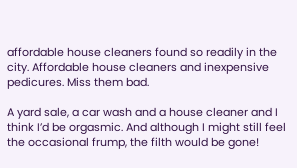affordable house cleaners found so readily in the city. Affordable house cleaners and inexpensive pedicures. Miss them bad.

A yard sale, a car wash and a house cleaner and I think I’d be orgasmic. And although I might still feel the occasional frump, the filth would be gone!